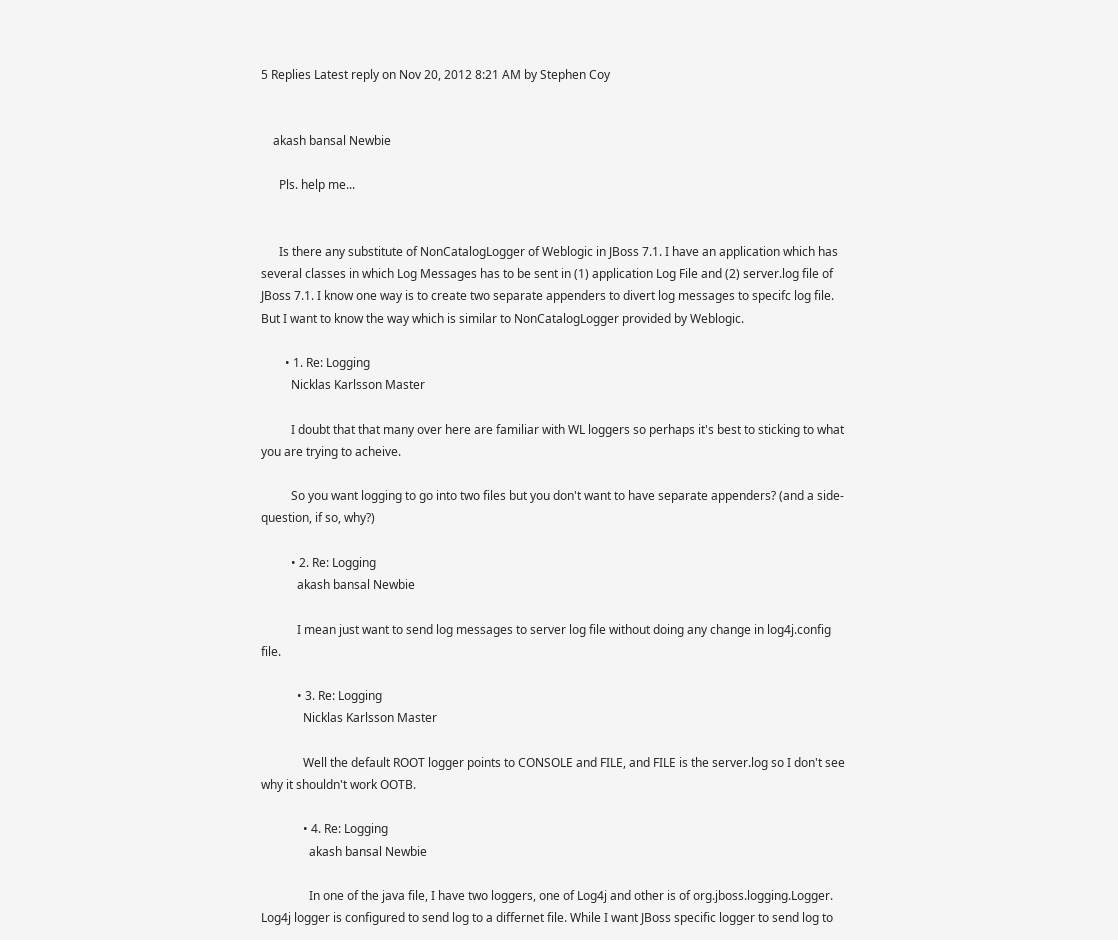5 Replies Latest reply on Nov 20, 2012 8:21 AM by Stephen Coy


    akash bansal Newbie

      Pls. help me...


      Is there any substitute of NonCatalogLogger of Weblogic in JBoss 7.1. I have an application which has several classes in which Log Messages has to be sent in (1) application Log File and (2) server.log file of JBoss 7.1. I know one way is to create two separate appenders to divert log messages to specifc log file. But I want to know the way which is similar to NonCatalogLogger provided by Weblogic.

        • 1. Re: Logging
          Nicklas Karlsson Master

          I doubt that that many over here are familiar with WL loggers so perhaps it's best to sticking to what you are trying to acheive.

          So you want logging to go into two files but you don't want to have separate appenders? (and a side-question, if so, why?)

          • 2. Re: Logging
            akash bansal Newbie

            I mean just want to send log messages to server log file without doing any change in log4j.config file.

            • 3. Re: Logging
              Nicklas Karlsson Master

              Well the default ROOT logger points to CONSOLE and FILE, and FILE is the server.log so I don't see why it shouldn't work OOTB.

              • 4. Re: Logging
                akash bansal Newbie

                In one of the java file, I have two loggers, one of Log4j and other is of org.jboss.logging.Logger.   Log4j logger is configured to send log to a differnet file. While I want JBoss specific logger to send log to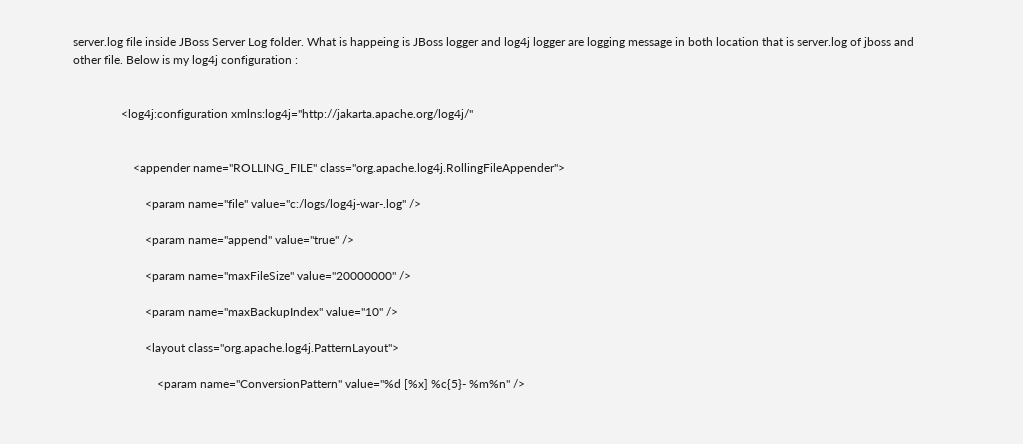server.log file inside JBoss Server Log folder. What is happeing is JBoss logger and log4j logger are logging message in both location that is server.log of jboss and other file. Below is my log4j configuration :


                <log4j:configuration xmlns:log4j="http://jakarta.apache.org/log4j/"


                    <appender name="ROLLING_FILE" class="org.apache.log4j.RollingFileAppender">

                        <param name="file" value="c:/logs/log4j-war-.log" />

                        <param name="append" value="true" />

                        <param name="maxFileSize" value="20000000" />

                        <param name="maxBackupIndex" value="10" />

                        <layout class="org.apache.log4j.PatternLayout">

                            <param name="ConversionPattern" value="%d [%x] %c{5}- %m%n" />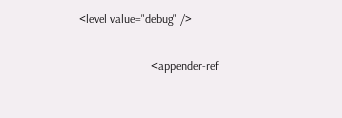<level value="debug" />

                        <appender-ref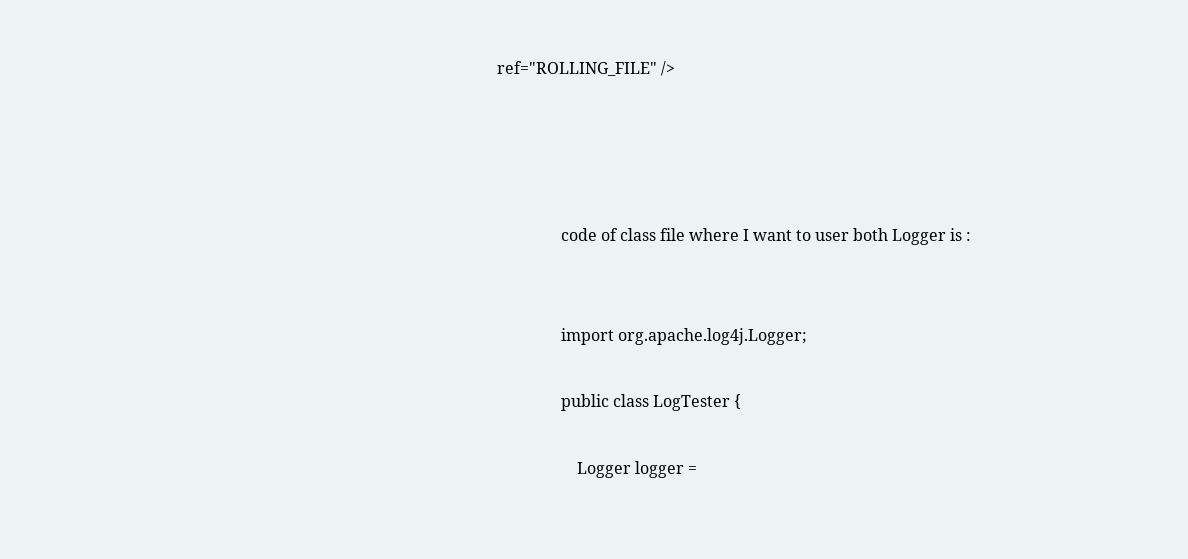ref="ROLLING_FILE" />




                code of class file where I want to user both Logger is :


                import org.apache.log4j.Logger;

                public class LogTester {

                    Logger logger =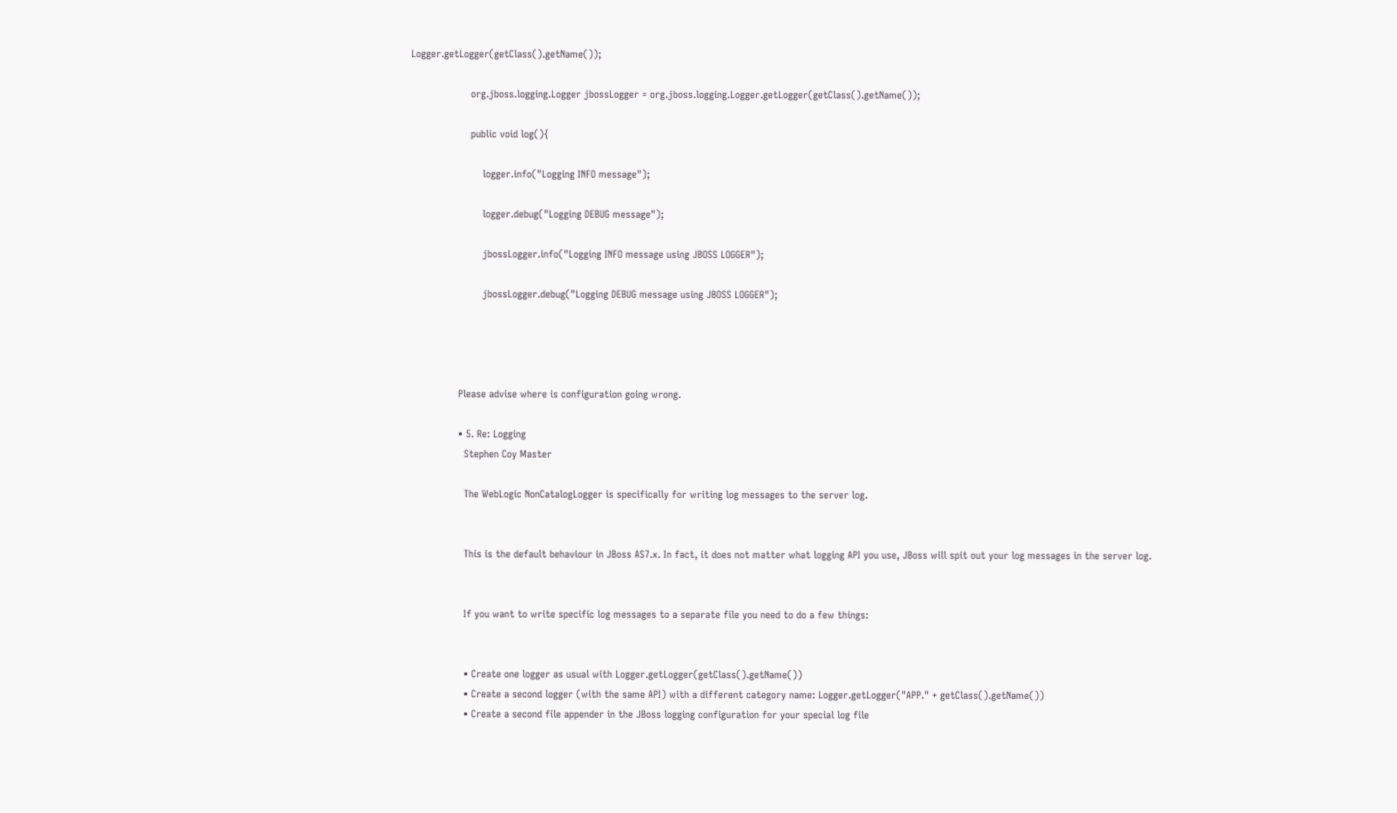Logger.getLogger(getClass().getName());

                    org.jboss.logging.Logger jbossLogger = org.jboss.logging.Logger.getLogger(getClass().getName());

                    public void log(){

                        logger.info("Logging INFO message");

                        logger.debug("Logging DEBUG message");

                        jbossLogger.info("Logging INFO message using JBOSS LOGGER");

                        jbossLogger.debug("Logging DEBUG message using JBOSS LOGGER");




                Please advise where is configuration going wrong.

                • 5. Re: Logging
                  Stephen Coy Master

                  The WebLogic NonCatalogLogger is specifically for writing log messages to the server log.


                  This is the default behaviour in JBoss AS7.x. In fact, it does not matter what logging API you use, JBoss will spit out your log messages in the server log.


                  If you want to write specific log messages to a separate file you need to do a few things:


                  • Create one logger as usual with Logger.getLogger(getClass().getName())
                  • Create a second logger (with the same API) with a different category name: Logger.getLogger("APP." + getClass().getName())
                  • Create a second file appender in the JBoss logging configuration for your special log file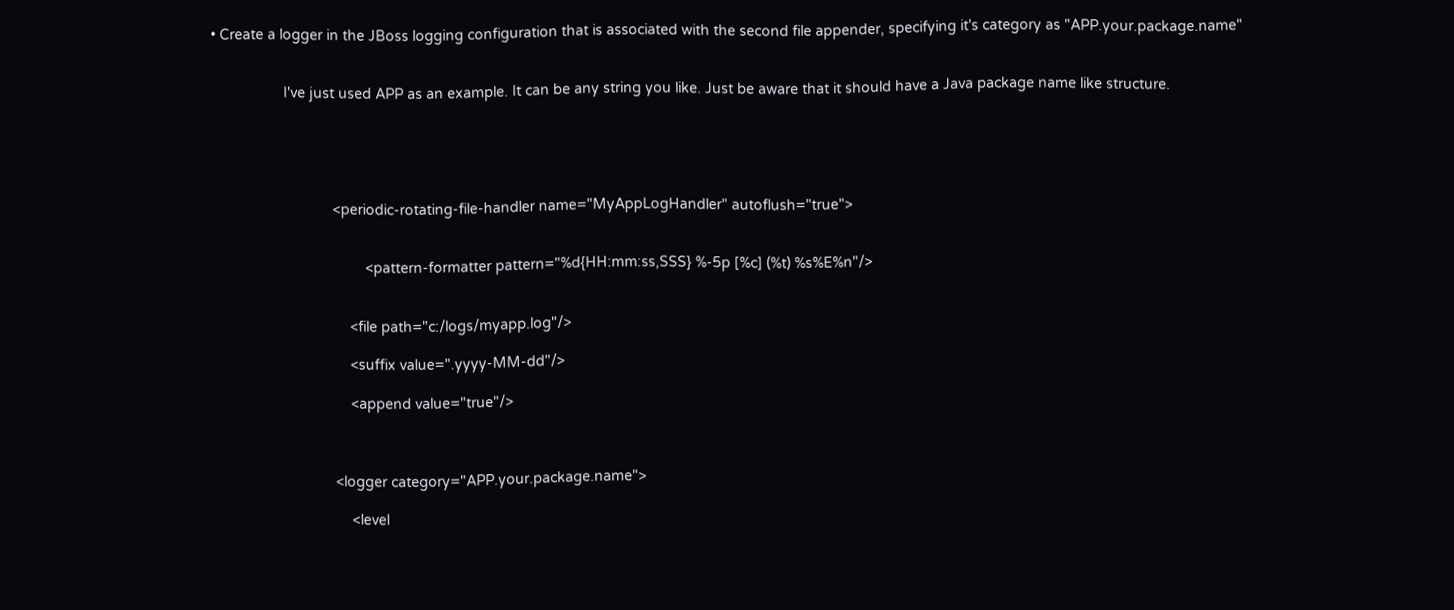• Create a logger in the JBoss logging configuration that is associated with the second file appender, specifying it's category as "APP.your.package.name"


                  I've just used APP as an example. It can be any string you like. Just be aware that it should have a Java package name like structure.





                              <periodic-rotating-file-handler name="MyAppLogHandler" autoflush="true">


                                      <pattern-formatter pattern="%d{HH:mm:ss,SSS} %-5p [%c] (%t) %s%E%n"/>


                                  <file path="c:/logs/myapp.log"/>

                                  <suffix value=".yyyy-MM-dd"/>

                                  <append value="true"/>



                              <logger category="APP.your.package.name">

                                  <level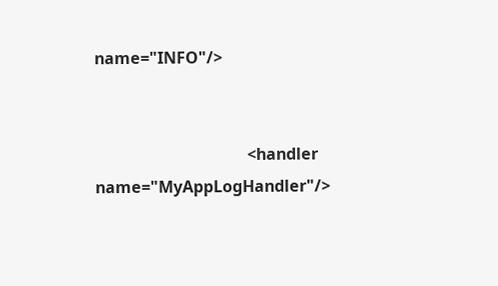name="INFO"/>


                                      <handler name="MyAppLogHandler"/>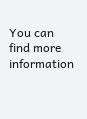You can find more information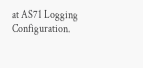at AS71 Logging Configuration.